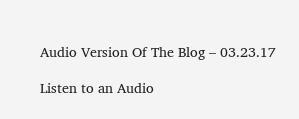Audio Version Of The Blog – 03.23.17

Listen to an Audio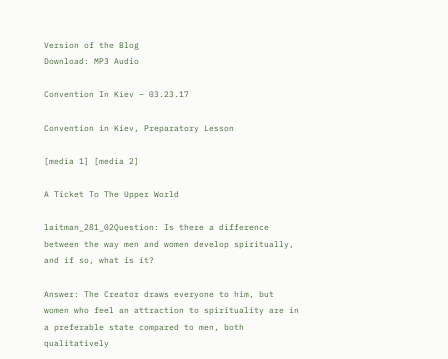Version of the Blog
Download: MP3 Audio

Convention In Kiev – 03.23.17

Convention in Kiev, Preparatory Lesson

[media 1] [media 2]

A Ticket To The Upper World

laitman_281_02Question: Is there a difference between the way men and women develop spiritually, and if so, what is it?

Answer: The Creator draws everyone to him, but women who feel an attraction to spirituality are in a preferable state compared to men, both qualitatively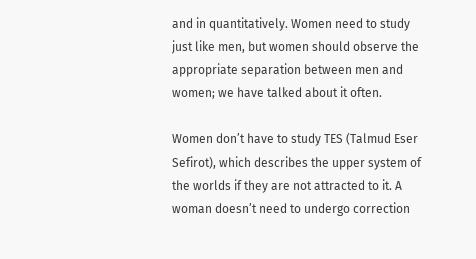and in quantitatively. Women need to study just like men, but women should observe the appropriate separation between men and women; we have talked about it often.

Women don’t have to study TES (Talmud Eser Sefirot), which describes the upper system of the worlds if they are not attracted to it. A woman doesn’t need to undergo correction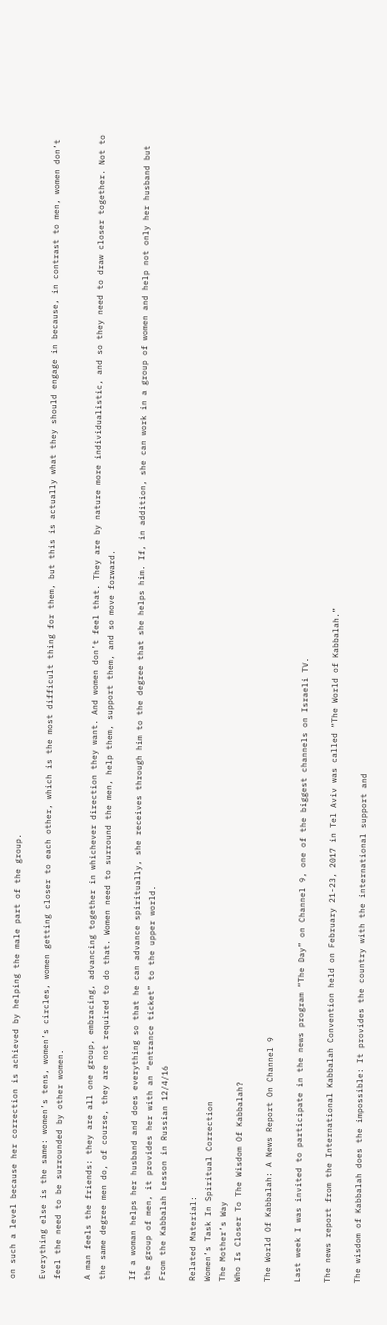on such a level because her correction is achieved by helping the male part of the group.

Everything else is the same: women’s tens, women’s circles, women getting closer to each other, which is the most difficult thing for them, but this is actually what they should engage in because, in contrast to men, women don’t feel the need to be surrounded by other women.

A man feels the friends: they are all one group, embracing, advancing together in whichever direction they want. And women don’t feel that. They are by nature more individualistic, and so they need to draw closer together. Not to the same degree men do, of course, they are not required to do that. Women need to surround the men, help them, support them, and so move forward.

If a woman helps her husband and does everything so that he can advance spiritually, she receives through him to the degree that she helps him. If, in addition, she can work in a group of women and help not only her husband but the group of men, it provides her with an “entrance ticket” to the upper world.
From the Kabbalah Lesson in Russian 12/4/16

Related Material:
Women’s Task In Spiritual Correction
The Mother’s Way
Who Is Closer To The Wisdom Of Kabbalah?

The World Of Kabbalah: A News Report On Channel 9

Last week I was invited to participate in the news program “The Day” on Channel 9, one of the biggest channels on Israeli TV.

The news report from the International Kabbalah Convention held on February 21-23, 2017 in Tel Aviv was called “The World of Kabbalah.”

The wisdom of Kabbalah does the impossible: It provides the country with the international support and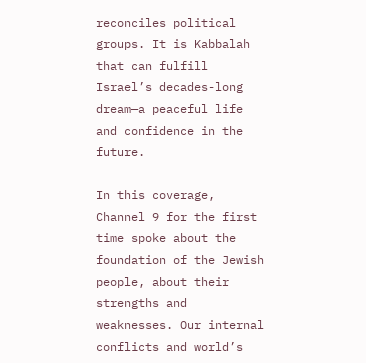reconciles political groups. It is Kabbalah that can fulfill Israel’s decades-long dream—a peaceful life and confidence in the future.

In this coverage, Channel 9 for the first time spoke about the foundation of the Jewish people, about their strengths and weaknesses. Our internal conflicts and world’s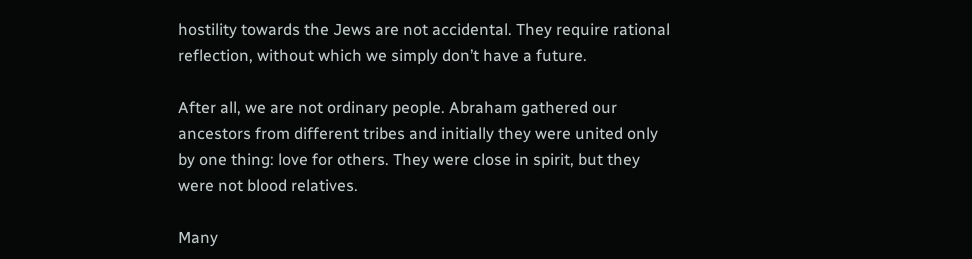hostility towards the Jews are not accidental. They require rational reflection, without which we simply don’t have a future.

After all, we are not ordinary people. Abraham gathered our ancestors from different tribes and initially they were united only by one thing: love for others. They were close in spirit, but they were not blood relatives.

Many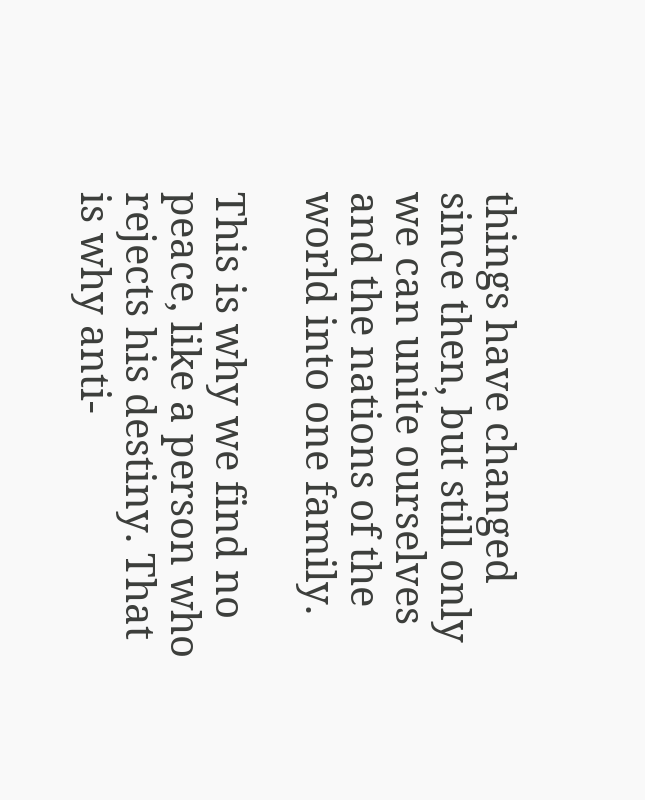things have changed since then, but still only we can unite ourselves and the nations of the world into one family.

This is why we find no peace, like a person who rejects his destiny. That is why anti-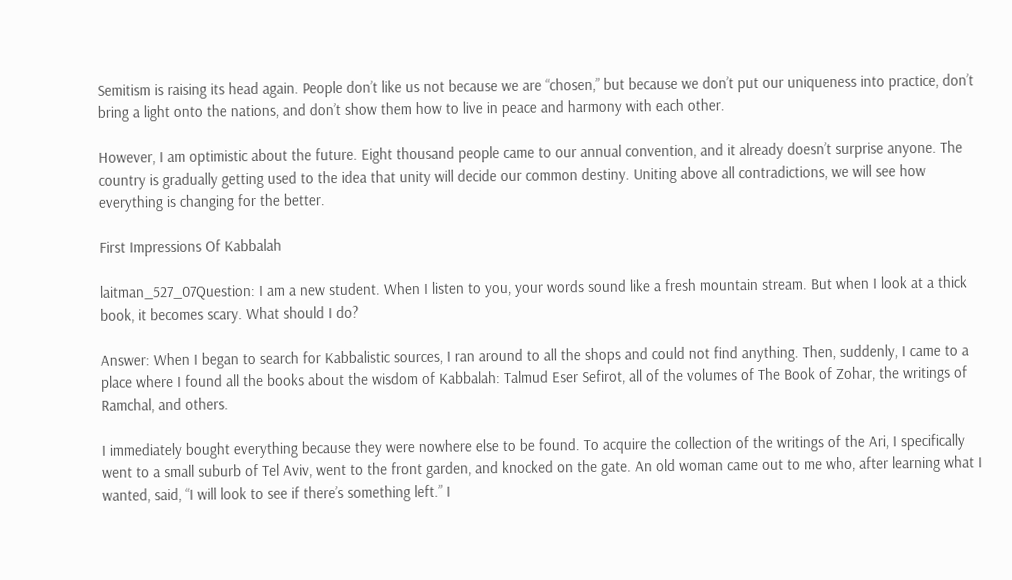Semitism is raising its head again. People don’t like us not because we are “chosen,” but because we don’t put our uniqueness into practice, don’t bring a light onto the nations, and don’t show them how to live in peace and harmony with each other.

However, I am optimistic about the future. Eight thousand people came to our annual convention, and it already doesn’t surprise anyone. The country is gradually getting used to the idea that unity will decide our common destiny. Uniting above all contradictions, we will see how everything is changing for the better.

First Impressions Of Kabbalah

laitman_527_07Question: I am a new student. When I listen to you, your words sound like a fresh mountain stream. But when I look at a thick book, it becomes scary. What should I do?

Answer: When I began to search for Kabbalistic sources, I ran around to all the shops and could not find anything. Then, suddenly, I came to a place where I found all the books about the wisdom of Kabbalah: Talmud Eser Sefirot, all of the volumes of The Book of Zohar, the writings of Ramchal, and others.

I immediately bought everything because they were nowhere else to be found. To acquire the collection of the writings of the Ari, I specifically went to a small suburb of Tel Aviv, went to the front garden, and knocked on the gate. An old woman came out to me who, after learning what I wanted, said, “I will look to see if there’s something left.” I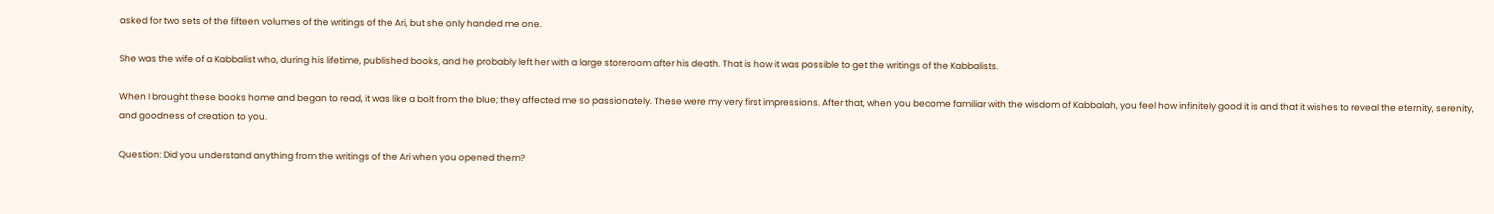asked for two sets of the fifteen volumes of the writings of the Ari, but she only handed me one.

She was the wife of a Kabbalist who, during his lifetime, published books, and he probably left her with a large storeroom after his death. That is how it was possible to get the writings of the Kabbalists.

When I brought these books home and began to read, it was like a bolt from the blue; they affected me so passionately. These were my very first impressions. After that, when you become familiar with the wisdom of Kabbalah, you feel how infinitely good it is and that it wishes to reveal the eternity, serenity, and goodness of creation to you.

Question: Did you understand anything from the writings of the Ari when you opened them?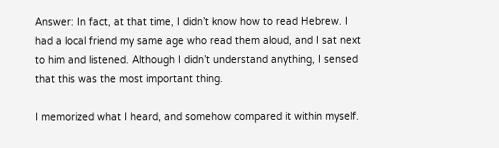Answer: In fact, at that time, I didn’t know how to read Hebrew. I had a local friend my same age who read them aloud, and I sat next to him and listened. Although I didn’t understand anything, I sensed that this was the most important thing.

I memorized what I heard, and somehow compared it within myself.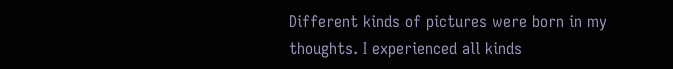Different kinds of pictures were born in my thoughts. I experienced all kinds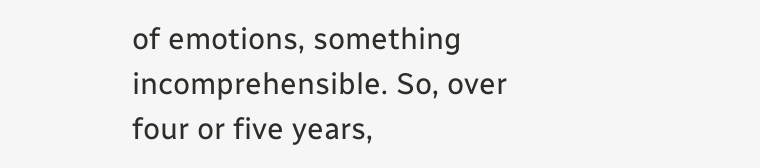of emotions, something incomprehensible. So, over four or five years,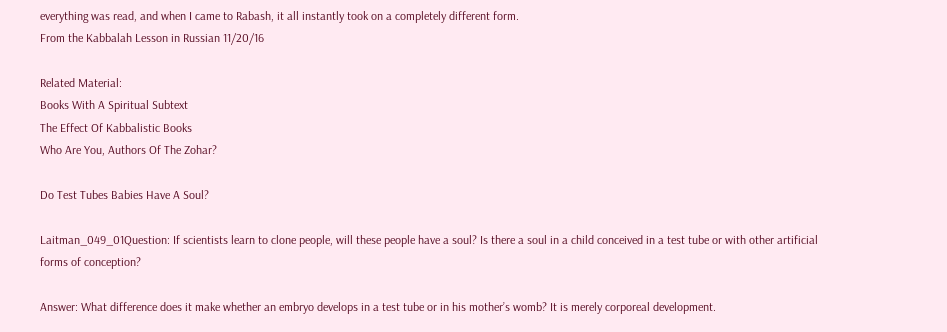everything was read, and when I came to Rabash, it all instantly took on a completely different form.
From the Kabbalah Lesson in Russian 11/20/16

Related Material:
Books With A Spiritual Subtext
The Effect Of Kabbalistic Books
Who Are You, Authors Of The Zohar?

Do Test Tubes Babies Have A Soul?

Laitman_049_01Question: If scientists learn to clone people, will these people have a soul? Is there a soul in a child conceived in a test tube or with other artificial forms of conception?

Answer: What difference does it make whether an embryo develops in a test tube or in his mother’s womb? It is merely corporeal development.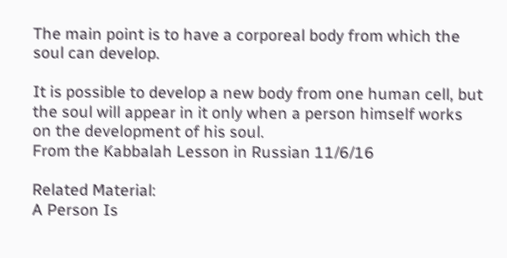The main point is to have a corporeal body from which the soul can develop.

It is possible to develop a new body from one human cell, but the soul will appear in it only when a person himself works on the development of his soul.
From the Kabbalah Lesson in Russian 11/6/16

Related Material:
A Person Is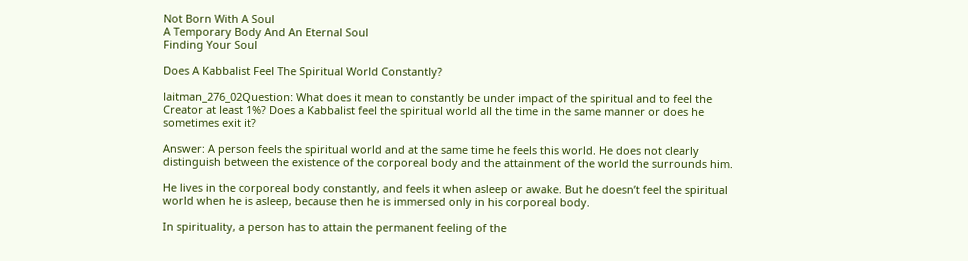Not Born With A Soul
A Temporary Body And An Eternal Soul
Finding Your Soul

Does A Kabbalist Feel The Spiritual World Constantly?

laitman_276_02Question: What does it mean to constantly be under impact of the spiritual and to feel the Creator at least 1%? Does a Kabbalist feel the spiritual world all the time in the same manner or does he sometimes exit it?

Answer: A person feels the spiritual world and at the same time he feels this world. He does not clearly distinguish between the existence of the corporeal body and the attainment of the world the surrounds him.

He lives in the corporeal body constantly, and feels it when asleep or awake. But he doesn’t feel the spiritual world when he is asleep, because then he is immersed only in his corporeal body.

In spirituality, a person has to attain the permanent feeling of the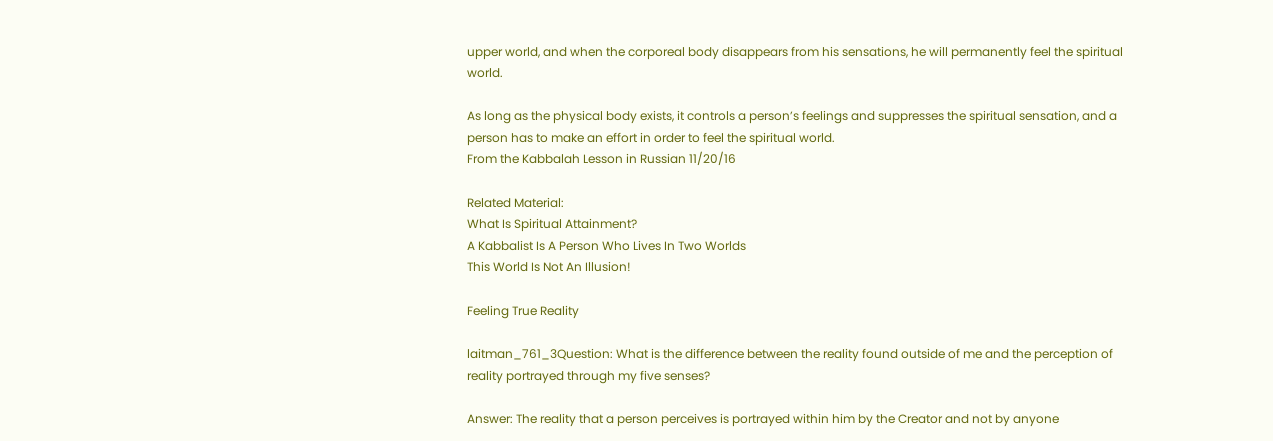upper world, and when the corporeal body disappears from his sensations, he will permanently feel the spiritual world.

As long as the physical body exists, it controls a person’s feelings and suppresses the spiritual sensation, and a person has to make an effort in order to feel the spiritual world.
From the Kabbalah Lesson in Russian 11/20/16

Related Material:
What Is Spiritual Attainment?
A Kabbalist Is A Person Who Lives In Two Worlds
This World Is Not An Illusion!

Feeling True Reality

laitman_761_3Question: What is the difference between the reality found outside of me and the perception of reality portrayed through my five senses?

Answer: The reality that a person perceives is portrayed within him by the Creator and not by anyone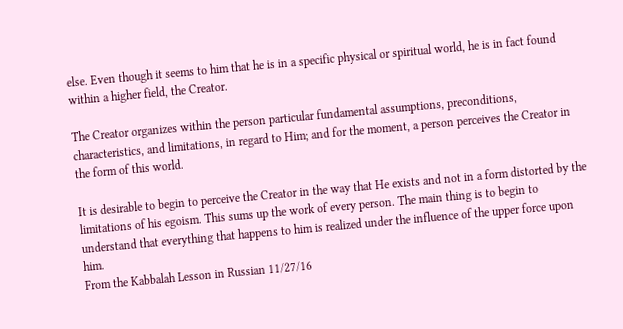else. Even though it seems to him that he is in a specific physical or spiritual world, he is in fact found within a higher field, the Creator.

The Creator organizes within the person particular fundamental assumptions, preconditions, characteristics, and limitations, in regard to Him; and for the moment, a person perceives the Creator in the form of this world.

It is desirable to begin to perceive the Creator in the way that He exists and not in a form distorted by the limitations of his egoism. This sums up the work of every person. The main thing is to begin to understand that everything that happens to him is realized under the influence of the upper force upon him.
From the Kabbalah Lesson in Russian 11/27/16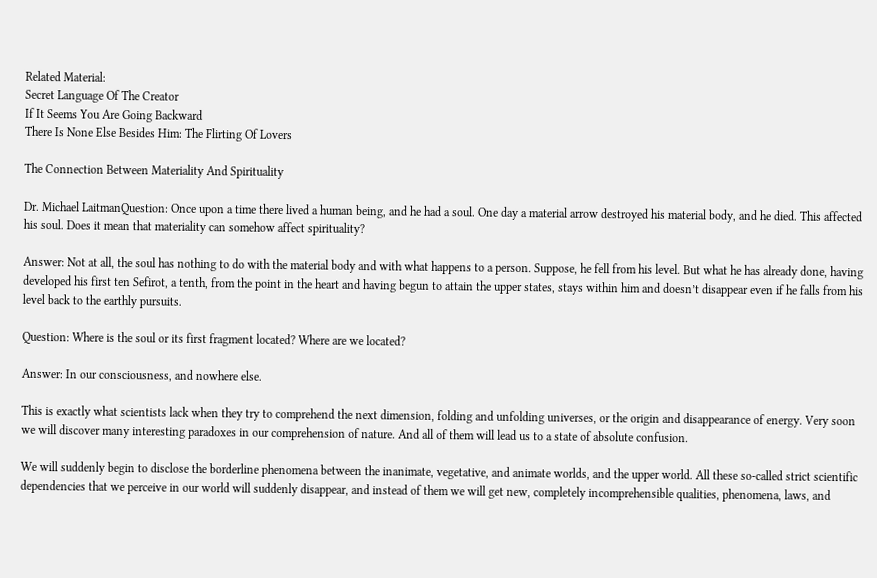Related Material:
Secret Language Of The Creator
If It Seems You Are Going Backward
There Is None Else Besides Him: The Flirting Of Lovers

The Connection Between Materiality And Spirituality

Dr. Michael LaitmanQuestion: Once upon a time there lived a human being, and he had a soul. One day a material arrow destroyed his material body, and he died. This affected his soul. Does it mean that materiality can somehow affect spirituality?

Answer: Not at all, the soul has nothing to do with the material body and with what happens to a person. Suppose, he fell from his level. But what he has already done, having developed his first ten Sefirot, a tenth, from the point in the heart and having begun to attain the upper states, stays within him and doesn’t disappear even if he falls from his level back to the earthly pursuits.

Question: Where is the soul or its first fragment located? Where are we located?

Answer: In our consciousness, and nowhere else.

This is exactly what scientists lack when they try to comprehend the next dimension, folding and unfolding universes, or the origin and disappearance of energy. Very soon we will discover many interesting paradoxes in our comprehension of nature. And all of them will lead us to a state of absolute confusion.

We will suddenly begin to disclose the borderline phenomena between the inanimate, vegetative, and animate worlds, and the upper world. All these so-called strict scientific dependencies that we perceive in our world will suddenly disappear, and instead of them we will get new, completely incomprehensible qualities, phenomena, laws, and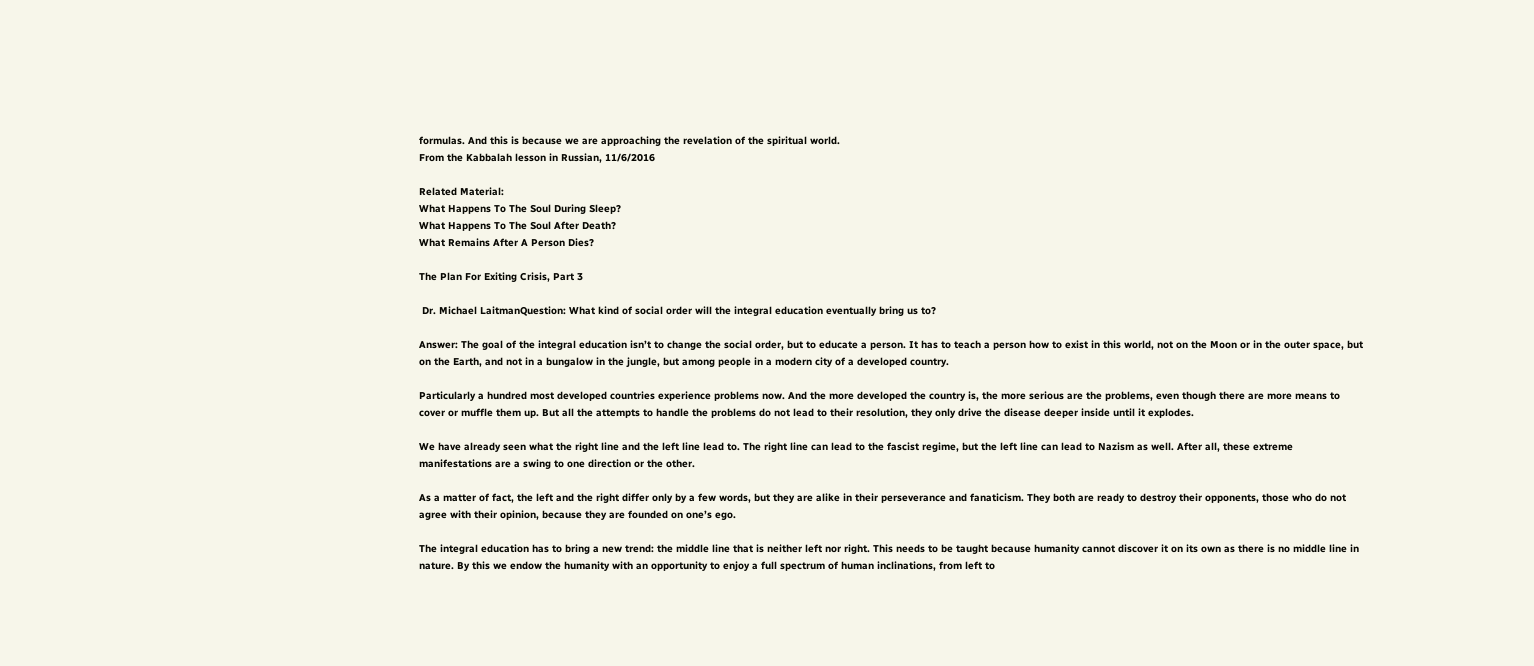formulas. And this is because we are approaching the revelation of the spiritual world.
From the Kabbalah lesson in Russian, 11/6/2016

Related Material:
What Happens To The Soul During Sleep?
What Happens To The Soul After Death?
What Remains After A Person Dies?

The Plan For Exiting Crisis, Part 3

 Dr. Michael LaitmanQuestion: What kind of social order will the integral education eventually bring us to?

Answer: The goal of the integral education isn’t to change the social order, but to educate a person. It has to teach a person how to exist in this world, not on the Moon or in the outer space, but on the Earth, and not in a bungalow in the jungle, but among people in a modern city of a developed country.

Particularly a hundred most developed countries experience problems now. And the more developed the country is, the more serious are the problems, even though there are more means to cover or muffle them up. But all the attempts to handle the problems do not lead to their resolution, they only drive the disease deeper inside until it explodes.

We have already seen what the right line and the left line lead to. The right line can lead to the fascist regime, but the left line can lead to Nazism as well. After all, these extreme manifestations are a swing to one direction or the other.

As a matter of fact, the left and the right differ only by a few words, but they are alike in their perseverance and fanaticism. They both are ready to destroy their opponents, those who do not agree with their opinion, because they are founded on one’s ego.

The integral education has to bring a new trend: the middle line that is neither left nor right. This needs to be taught because humanity cannot discover it on its own as there is no middle line in nature. By this we endow the humanity with an opportunity to enjoy a full spectrum of human inclinations, from left to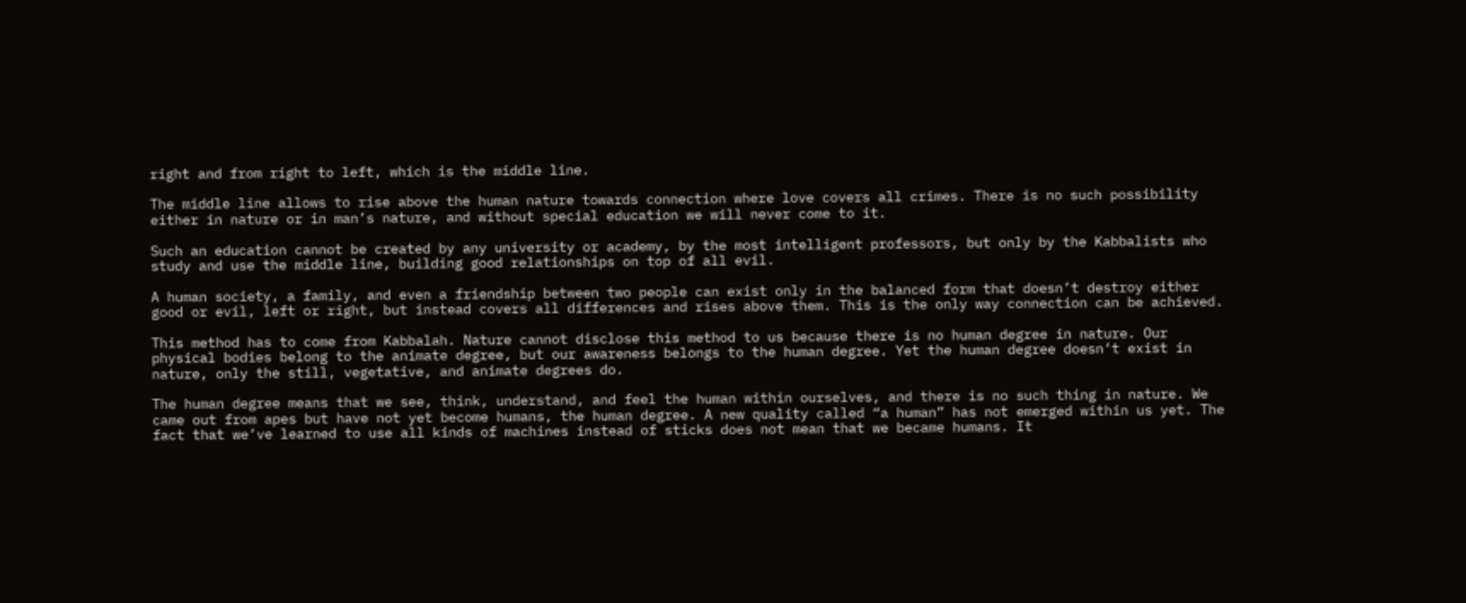right and from right to left, which is the middle line.

The middle line allows to rise above the human nature towards connection where love covers all crimes. There is no such possibility either in nature or in man’s nature, and without special education we will never come to it.

Such an education cannot be created by any university or academy, by the most intelligent professors, but only by the Kabbalists who study and use the middle line, building good relationships on top of all evil.

A human society, a family, and even a friendship between two people can exist only in the balanced form that doesn’t destroy either good or evil, left or right, but instead covers all differences and rises above them. This is the only way connection can be achieved.

This method has to come from Kabbalah. Nature cannot disclose this method to us because there is no human degree in nature. Our physical bodies belong to the animate degree, but our awareness belongs to the human degree. Yet the human degree doesn’t exist in nature, only the still, vegetative, and animate degrees do.

The human degree means that we see, think, understand, and feel the human within ourselves, and there is no such thing in nature. We came out from apes but have not yet become humans, the human degree. A new quality called “a human” has not emerged within us yet. The fact that we’ve learned to use all kinds of machines instead of sticks does not mean that we became humans. It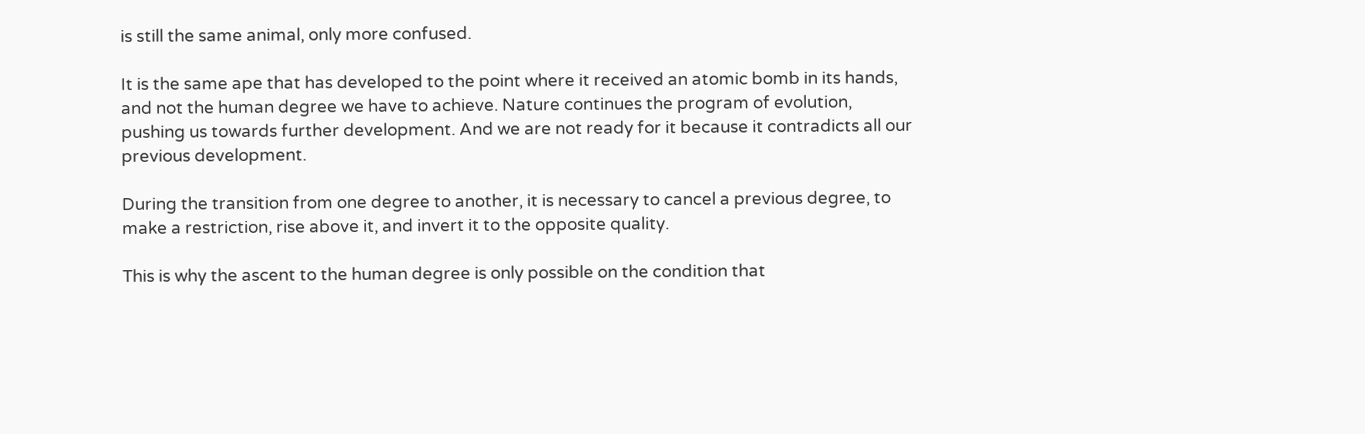is still the same animal, only more confused.

It is the same ape that has developed to the point where it received an atomic bomb in its hands, and not the human degree we have to achieve. Nature continues the program of evolution, pushing us towards further development. And we are not ready for it because it contradicts all our previous development.

During the transition from one degree to another, it is necessary to cancel a previous degree, to make a restriction, rise above it, and invert it to the opposite quality.

This is why the ascent to the human degree is only possible on the condition that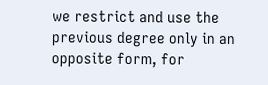we restrict and use the previous degree only in an opposite form, for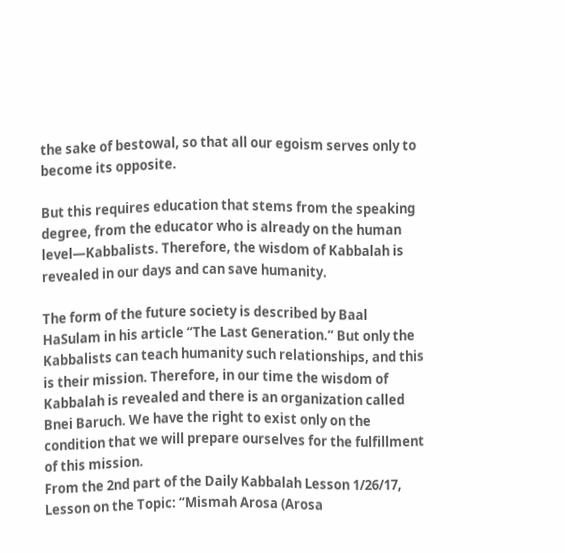the sake of bestowal, so that all our egoism serves only to become its opposite.

But this requires education that stems from the speaking degree, from the educator who is already on the human level—Kabbalists. Therefore, the wisdom of Kabbalah is revealed in our days and can save humanity.

The form of the future society is described by Baal HaSulam in his article “The Last Generation.” But only the Kabbalists can teach humanity such relationships, and this is their mission. Therefore, in our time the wisdom of Kabbalah is revealed and there is an organization called Bnei Baruch. We have the right to exist only on the condition that we will prepare ourselves for the fulfillment of this mission.
From the 2nd part of the Daily Kabbalah Lesson 1/26/17, Lesson on the Topic: “Mismah Arosa (Arosa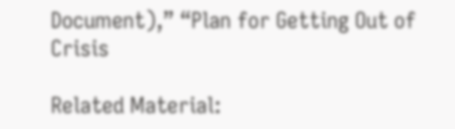Document),” “Plan for Getting Out of Crisis

Related Material: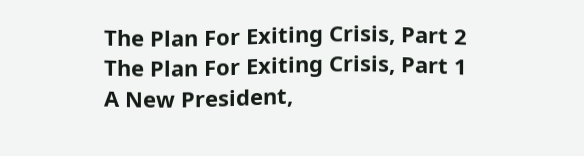The Plan For Exiting Crisis, Part 2
The Plan For Exiting Crisis, Part 1
A New President,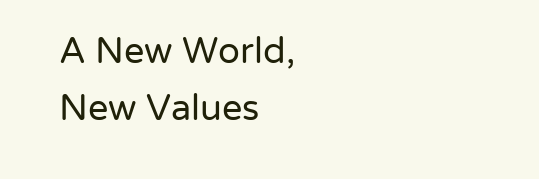A New World, New Values